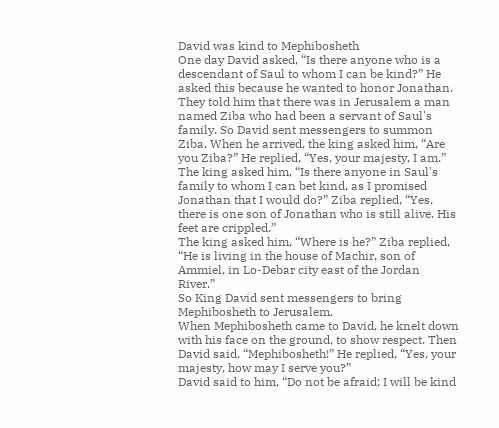David was kind to Mephibosheth
One day David asked, “Is there anyone who is a descendant of Saul to whom I can be kind?” He asked this because he wanted to honor Jonathan.
They told him that there was in Jerusalem a man named Ziba who had been a servant of Saul's family. So David sent messengers to summon Ziba. When he arrived, the king asked him, “Are you Ziba?” He replied, “Yes, your majesty, I am.”
The king asked him, “Is there anyone in Saul's family to whom I can bet kind, as I promised Jonathan that I would do?” Ziba replied, “Yes, there is one son of Jonathan who is still alive. His feet are crippled.”
The king asked him, “Where is he?” Ziba replied, “He is living in the house of Machir, son of Ammiel, in Lo-Debar city east of the Jordan River.”
So King David sent messengers to bring Mephibosheth to Jerusalem.
When Mephibosheth came to David, he knelt down with his face on the ground, to show respect. Then David said, “Mephibosheth!” He replied, “Yes, your majesty, how may I serve you?”
David said to him, “Do not be afraid; I will be kind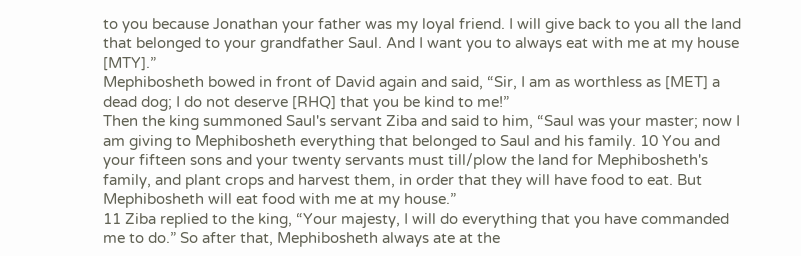to you because Jonathan your father was my loyal friend. I will give back to you all the land that belonged to your grandfather Saul. And I want you to always eat with me at my house [MTY].”
Mephibosheth bowed in front of David again and said, “Sir, I am as worthless as [MET] a dead dog; I do not deserve [RHQ] that you be kind to me!”
Then the king summoned Saul's servant Ziba and said to him, “Saul was your master; now I am giving to Mephibosheth everything that belonged to Saul and his family. 10 You and your fifteen sons and your twenty servants must till/plow the land for Mephibosheth's family, and plant crops and harvest them, in order that they will have food to eat. But Mephibosheth will eat food with me at my house.”
11 Ziba replied to the king, “Your majesty, I will do everything that you have commanded me to do.” So after that, Mephibosheth always ate at the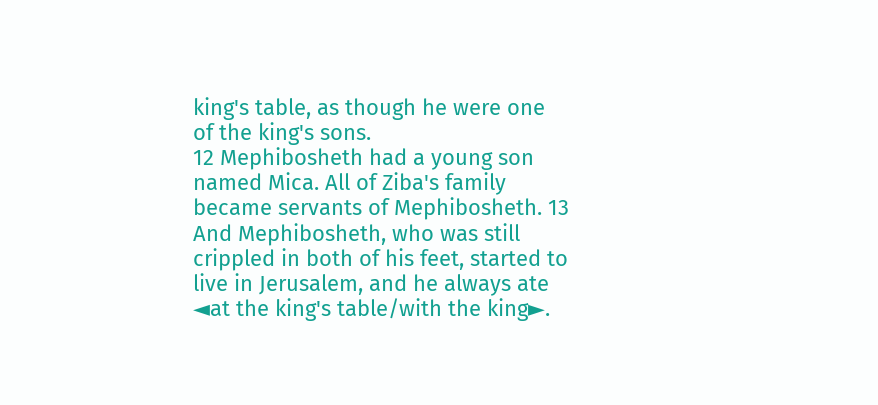king's table, as though he were one of the king's sons.
12 Mephibosheth had a young son named Mica. All of Ziba's family became servants of Mephibosheth. 13 And Mephibosheth, who was still crippled in both of his feet, started to live in Jerusalem, and he always ate ◄at the king's table/with the king►.